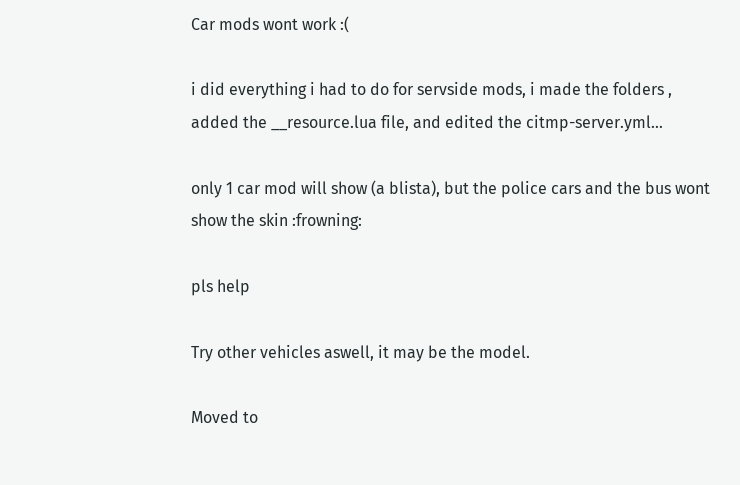Car mods wont work :(

i did everything i had to do for servside mods, i made the folders , added the __resource.lua file, and edited the citmp-server.yml…

only 1 car mod will show (a blista), but the police cars and the bus wont show the skin :frowning:

pls help

Try other vehicles aswell, it may be the model.

Moved to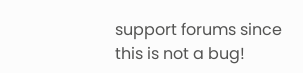support forums since this is not a bug!